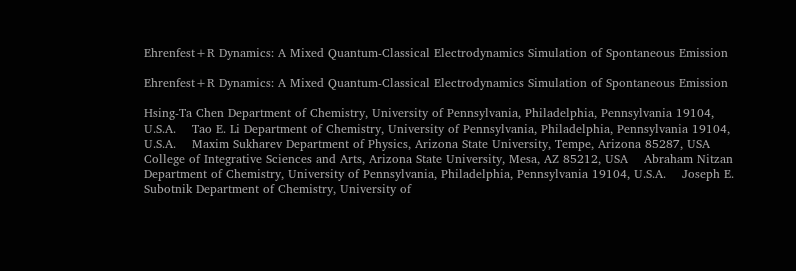Ehrenfest+R Dynamics: A Mixed Quantum-Classical Electrodynamics Simulation of Spontaneous Emission

Ehrenfest+R Dynamics: A Mixed Quantum-Classical Electrodynamics Simulation of Spontaneous Emission

Hsing-Ta Chen Department of Chemistry, University of Pennsylvania, Philadelphia, Pennsylvania 19104, U.S.A.    Tao E. Li Department of Chemistry, University of Pennsylvania, Philadelphia, Pennsylvania 19104, U.S.A.    Maxim Sukharev Department of Physics, Arizona State University, Tempe, Arizona 85287, USA College of Integrative Sciences and Arts, Arizona State University, Mesa, AZ 85212, USA    Abraham Nitzan Department of Chemistry, University of Pennsylvania, Philadelphia, Pennsylvania 19104, U.S.A.    Joseph E. Subotnik Department of Chemistry, University of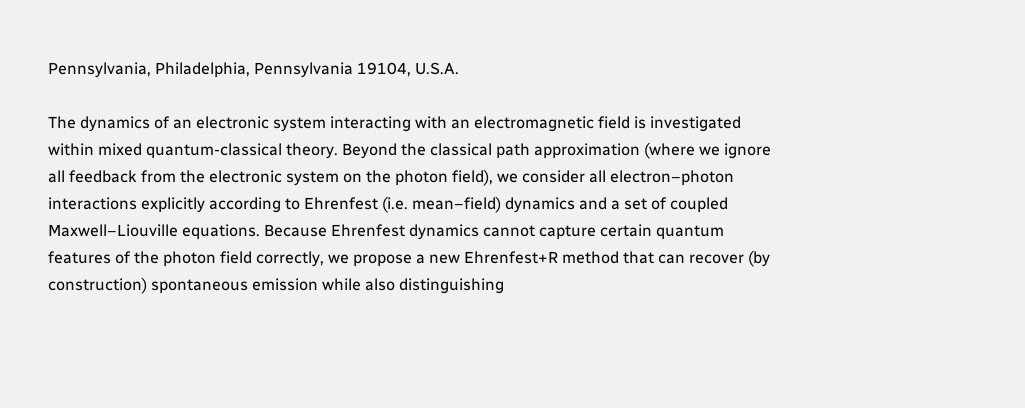Pennsylvania, Philadelphia, Pennsylvania 19104, U.S.A.

The dynamics of an electronic system interacting with an electromagnetic field is investigated within mixed quantum-classical theory. Beyond the classical path approximation (where we ignore all feedback from the electronic system on the photon field), we consider all electron–photon interactions explicitly according to Ehrenfest (i.e. mean–field) dynamics and a set of coupled Maxwell–Liouville equations. Because Ehrenfest dynamics cannot capture certain quantum features of the photon field correctly, we propose a new Ehrenfest+R method that can recover (by construction) spontaneous emission while also distinguishing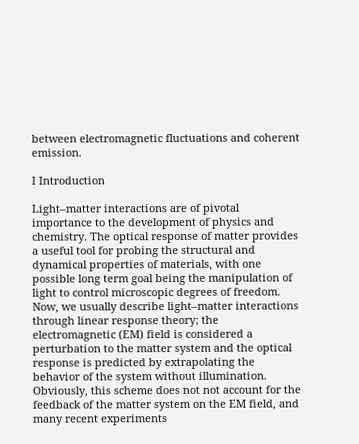between electromagnetic fluctuations and coherent emission.

I Introduction

Light–matter interactions are of pivotal importance to the development of physics and chemistry. The optical response of matter provides a useful tool for probing the structural and dynamical properties of materials, with one possible long term goal being the manipulation of light to control microscopic degrees of freedom. Now, we usually describe light–matter interactions through linear response theory; the electromagnetic (EM) field is considered a perturbation to the matter system and the optical response is predicted by extrapolating the behavior of the system without illumination. Obviously, this scheme does not not account for the feedback of the matter system on the EM field, and many recent experiments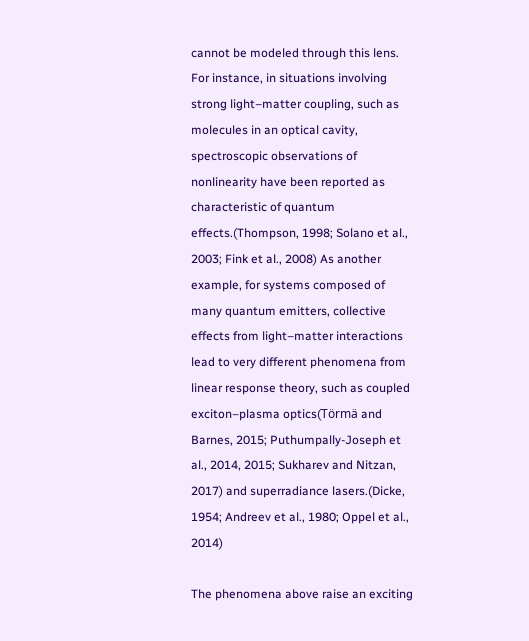cannot be modeled through this lens. For instance, in situations involving strong light–matter coupling, such as molecules in an optical cavity, spectroscopic observations of nonlinearity have been reported as characteristic of quantum effects.(Thompson, 1998; Solano et al., 2003; Fink et al., 2008) As another example, for systems composed of many quantum emitters, collective effects from light–matter interactions lead to very different phenomena from linear response theory, such as coupled exciton–plasma optics(Törmä and Barnes, 2015; Puthumpally-Joseph et al., 2014, 2015; Sukharev and Nitzan, 2017) and superradiance lasers.(Dicke, 1954; Andreev et al., 1980; Oppel et al., 2014)

The phenomena above raise an exciting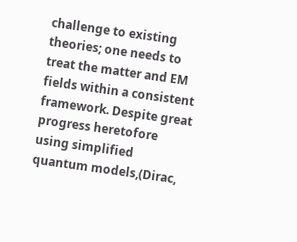challenge to existing theories; one needs to treat the matter and EM fields within a consistent framework. Despite great progress heretofore using simplified quantum models,(Dirac,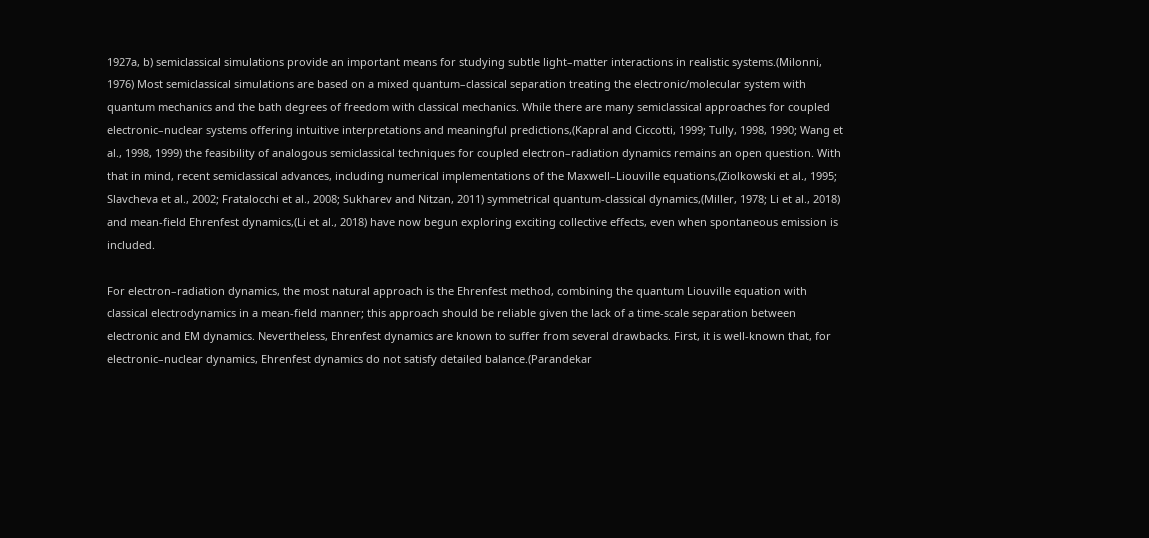1927a, b) semiclassical simulations provide an important means for studying subtle light–matter interactions in realistic systems.(Milonni, 1976) Most semiclassical simulations are based on a mixed quantum–classical separation treating the electronic/molecular system with quantum mechanics and the bath degrees of freedom with classical mechanics. While there are many semiclassical approaches for coupled electronic–nuclear systems offering intuitive interpretations and meaningful predictions,(Kapral and Ciccotti, 1999; Tully, 1998, 1990; Wang et al., 1998, 1999) the feasibility of analogous semiclassical techniques for coupled electron–radiation dynamics remains an open question. With that in mind, recent semiclassical advances, including numerical implementations of the Maxwell–Liouville equations,(Ziolkowski et al., 1995; Slavcheva et al., 2002; Fratalocchi et al., 2008; Sukharev and Nitzan, 2011) symmetrical quantum-classical dynamics,(Miller, 1978; Li et al., 2018) and mean-field Ehrenfest dynamics,(Li et al., 2018) have now begun exploring exciting collective effects, even when spontaneous emission is included.

For electron–radiation dynamics, the most natural approach is the Ehrenfest method, combining the quantum Liouville equation with classical electrodynamics in a mean-field manner; this approach should be reliable given the lack of a time-scale separation between electronic and EM dynamics. Nevertheless, Ehrenfest dynamics are known to suffer from several drawbacks. First, it is well-known that, for electronic–nuclear dynamics, Ehrenfest dynamics do not satisfy detailed balance.(Parandekar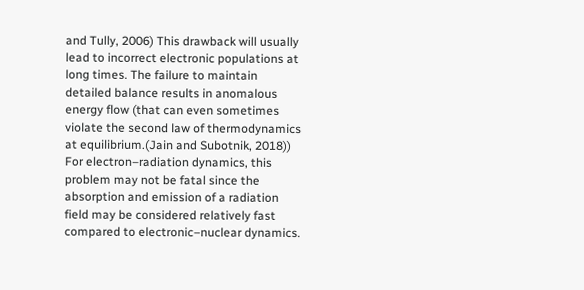and Tully, 2006) This drawback will usually lead to incorrect electronic populations at long times. The failure to maintain detailed balance results in anomalous energy flow (that can even sometimes violate the second law of thermodynamics at equilibrium.(Jain and Subotnik, 2018)) For electron–radiation dynamics, this problem may not be fatal since the absorption and emission of a radiation field may be considered relatively fast compared to electronic–nuclear dynamics.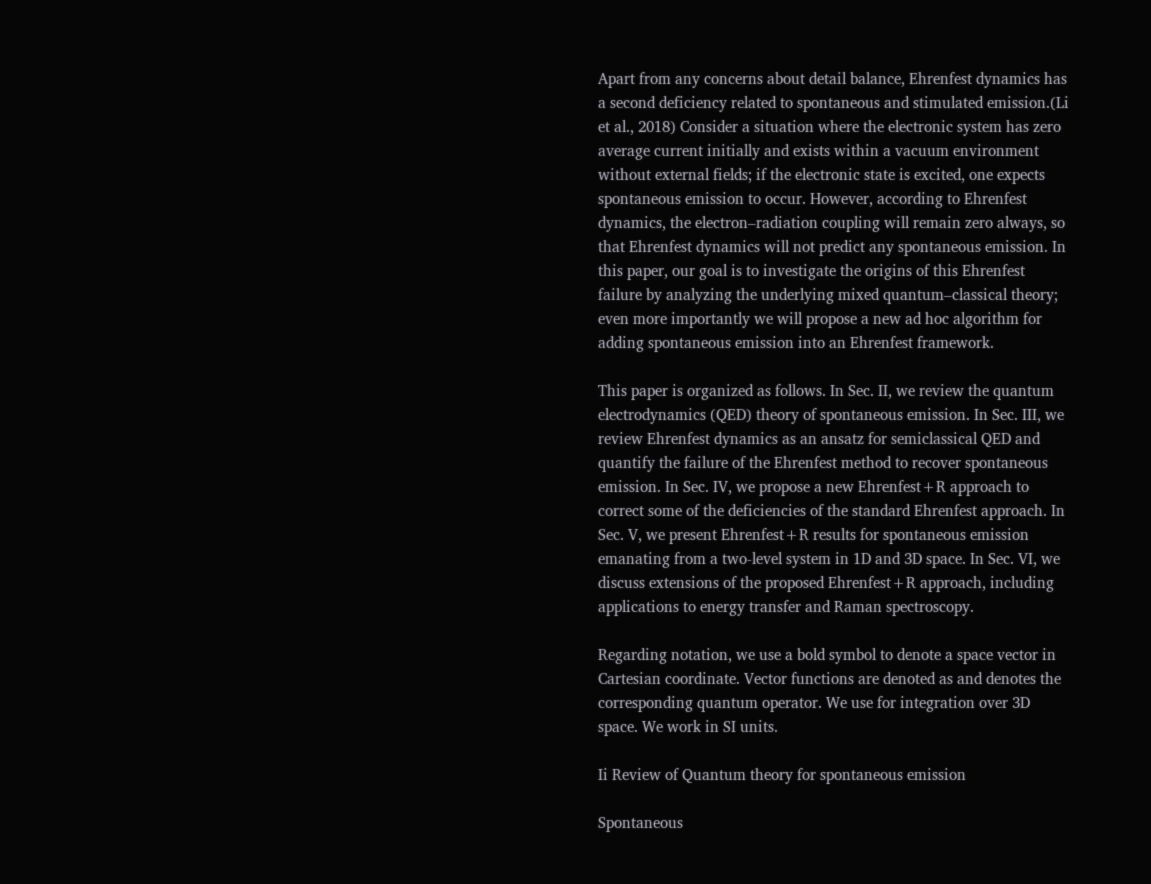Apart from any concerns about detail balance, Ehrenfest dynamics has a second deficiency related to spontaneous and stimulated emission.(Li et al., 2018) Consider a situation where the electronic system has zero average current initially and exists within a vacuum environment without external fields; if the electronic state is excited, one expects spontaneous emission to occur. However, according to Ehrenfest dynamics, the electron–radiation coupling will remain zero always, so that Ehrenfest dynamics will not predict any spontaneous emission. In this paper, our goal is to investigate the origins of this Ehrenfest failure by analyzing the underlying mixed quantum–classical theory; even more importantly we will propose a new ad hoc algorithm for adding spontaneous emission into an Ehrenfest framework.

This paper is organized as follows. In Sec. II, we review the quantum electrodynamics (QED) theory of spontaneous emission. In Sec. III, we review Ehrenfest dynamics as an ansatz for semiclassical QED and quantify the failure of the Ehrenfest method to recover spontaneous emission. In Sec. IV, we propose a new Ehrenfest+R approach to correct some of the deficiencies of the standard Ehrenfest approach. In Sec. V, we present Ehrenfest+R results for spontaneous emission emanating from a two-level system in 1D and 3D space. In Sec. VI, we discuss extensions of the proposed Ehrenfest+R approach, including applications to energy transfer and Raman spectroscopy.

Regarding notation, we use a bold symbol to denote a space vector in Cartesian coordinate. Vector functions are denoted as and denotes the corresponding quantum operator. We use for integration over 3D space. We work in SI units.

Ii Review of Quantum theory for spontaneous emission

Spontaneous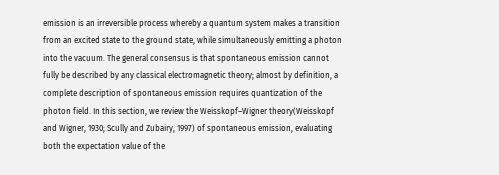emission is an irreversible process whereby a quantum system makes a transition from an excited state to the ground state, while simultaneously emitting a photon into the vacuum. The general consensus is that spontaneous emission cannot fully be described by any classical electromagnetic theory; almost by definition, a complete description of spontaneous emission requires quantization of the photon field. In this section, we review the Weisskopf–Wigner theory(Weisskopf and Wigner, 1930; Scully and Zubairy, 1997) of spontaneous emission, evaluating both the expectation value of the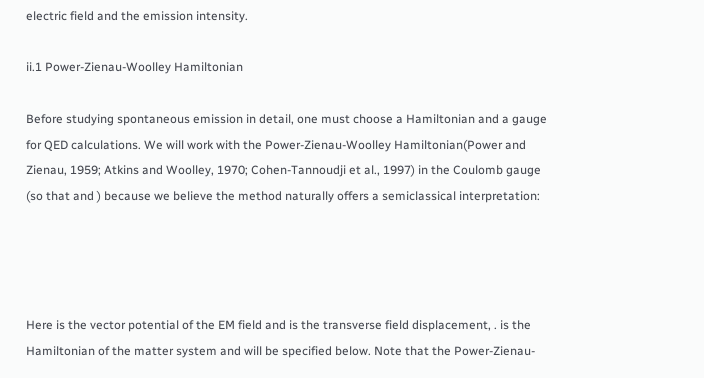electric field and the emission intensity.

ii.1 Power-Zienau-Woolley Hamiltonian

Before studying spontaneous emission in detail, one must choose a Hamiltonian and a gauge for QED calculations. We will work with the Power-Zienau-Woolley Hamiltonian(Power and Zienau, 1959; Atkins and Woolley, 1970; Cohen-Tannoudji et al., 1997) in the Coulomb gauge (so that and ) because we believe the method naturally offers a semiclassical interpretation:




Here is the vector potential of the EM field and is the transverse field displacement, . is the Hamiltonian of the matter system and will be specified below. Note that the Power-Zienau-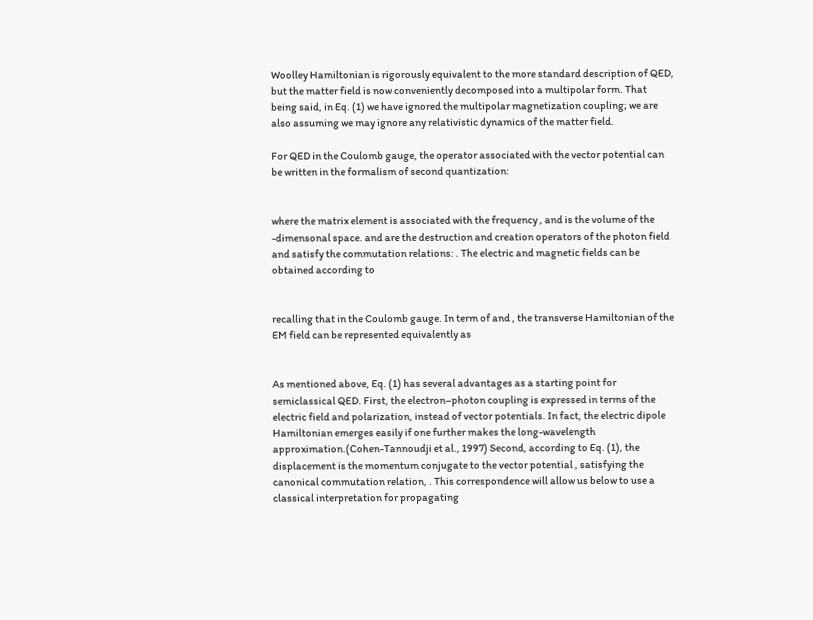Woolley Hamiltonian is rigorously equivalent to the more standard description of QED, but the matter field is now conveniently decomposed into a multipolar form. That being said, in Eq. (1) we have ignored the multipolar magnetization coupling; we are also assuming we may ignore any relativistic dynamics of the matter field.

For QED in the Coulomb gauge, the operator associated with the vector potential can be written in the formalism of second quantization:


where the matrix element is associated with the frequency , and is the volume of the -dimensonal space. and are the destruction and creation operators of the photon field and satisfy the commutation relations: . The electric and magnetic fields can be obtained according to


recalling that in the Coulomb gauge. In term of and , the transverse Hamiltonian of the EM field can be represented equivalently as


As mentioned above, Eq. (1) has several advantages as a starting point for semiclassical QED. First, the electron–photon coupling is expressed in terms of the electric field and polarization, instead of vector potentials. In fact, the electric dipole Hamiltonian emerges easily if one further makes the long-wavelength approximation.(Cohen-Tannoudji et al., 1997) Second, according to Eq. (1), the displacement is the momentum conjugate to the vector potential , satisfying the canonical commutation relation, . This correspondence will allow us below to use a classical interpretation for propagating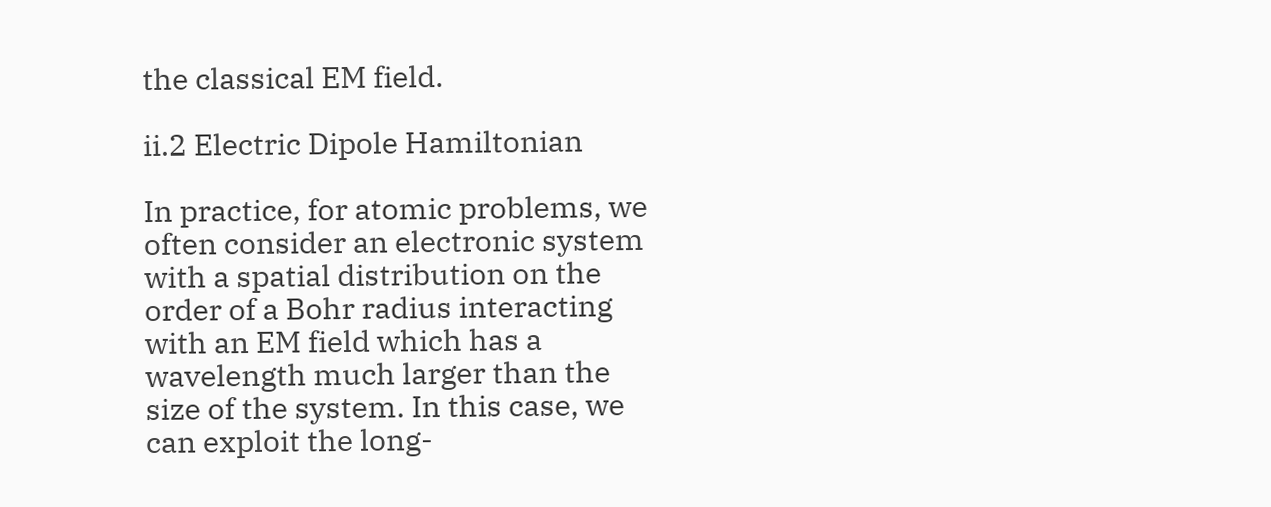the classical EM field.

ii.2 Electric Dipole Hamiltonian

In practice, for atomic problems, we often consider an electronic system with a spatial distribution on the order of a Bohr radius interacting with an EM field which has a wavelength much larger than the size of the system. In this case, we can exploit the long-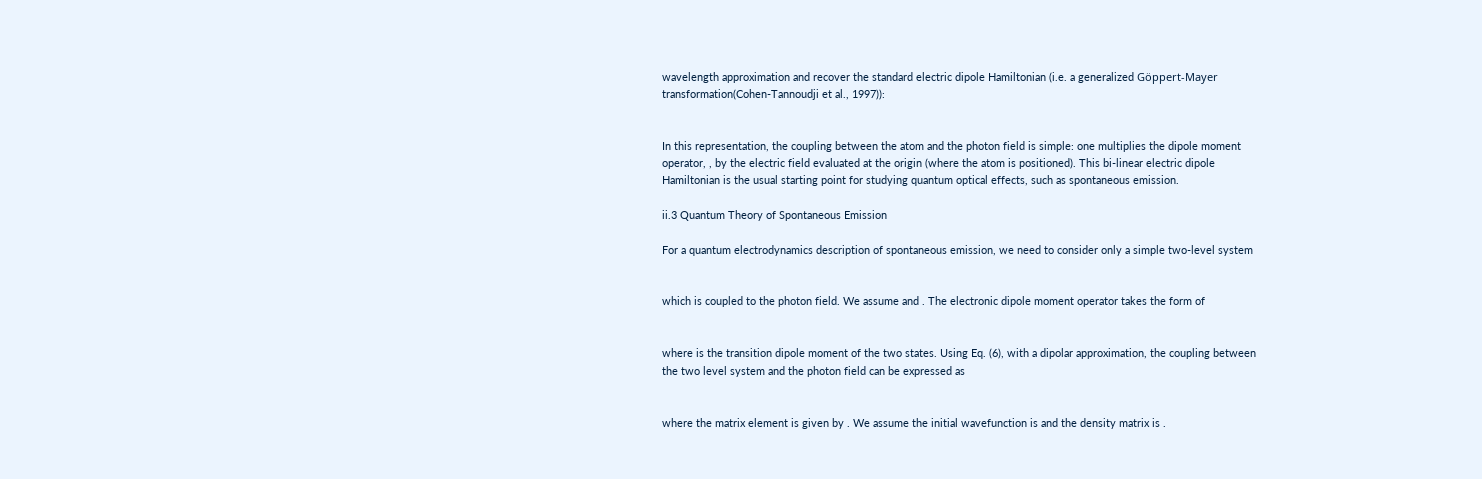wavelength approximation and recover the standard electric dipole Hamiltonian (i.e. a generalized Göppert-Mayer transformation(Cohen-Tannoudji et al., 1997)):


In this representation, the coupling between the atom and the photon field is simple: one multiplies the dipole moment operator, , by the electric field evaluated at the origin (where the atom is positioned). This bi-linear electric dipole Hamiltonian is the usual starting point for studying quantum optical effects, such as spontaneous emission.

ii.3 Quantum Theory of Spontaneous Emission

For a quantum electrodynamics description of spontaneous emission, we need to consider only a simple two-level system


which is coupled to the photon field. We assume and . The electronic dipole moment operator takes the form of


where is the transition dipole moment of the two states. Using Eq. (6), with a dipolar approximation, the coupling between the two level system and the photon field can be expressed as


where the matrix element is given by . We assume the initial wavefunction is and the density matrix is .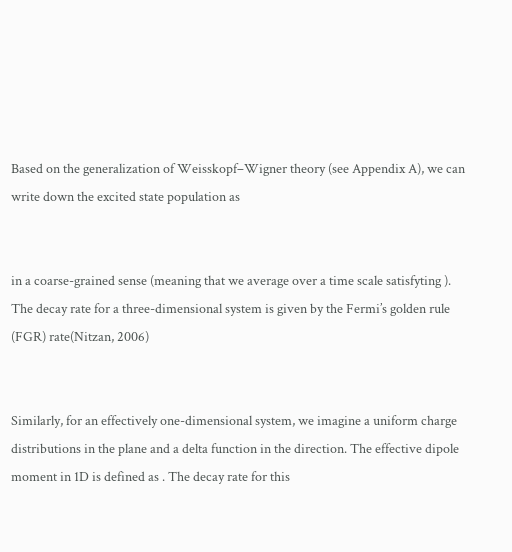Based on the generalization of Weisskopf–Wigner theory (see Appendix A), we can write down the excited state population as


in a coarse-grained sense (meaning that we average over a time scale satisfyting ). The decay rate for a three-dimensional system is given by the Fermi’s golden rule (FGR) rate(Nitzan, 2006)


Similarly, for an effectively one-dimensional system, we imagine a uniform charge distributions in the plane and a delta function in the direction. The effective dipole moment in 1D is defined as . The decay rate for this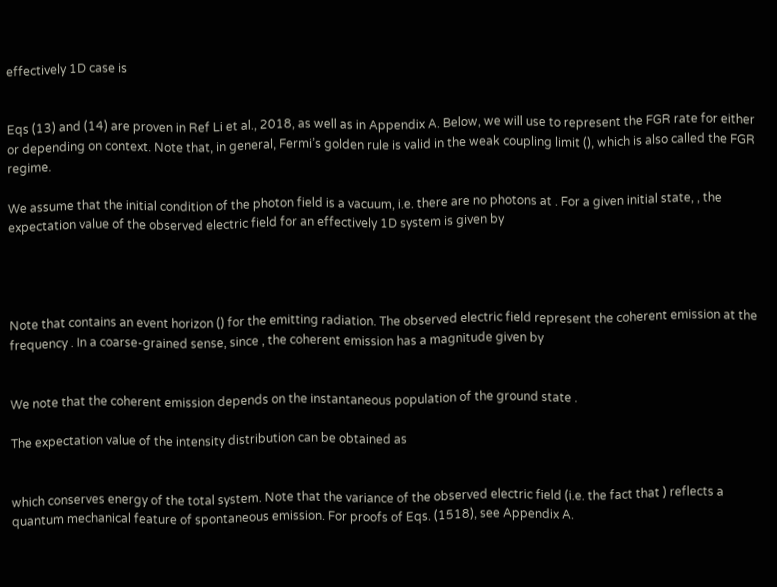effectively 1D case is


Eqs (13) and (14) are proven in Ref Li et al., 2018, as well as in Appendix A. Below, we will use to represent the FGR rate for either or depending on context. Note that, in general, Fermi’s golden rule is valid in the weak coupling limit (), which is also called the FGR regime.

We assume that the initial condition of the photon field is a vacuum, i.e. there are no photons at . For a given initial state, , the expectation value of the observed electric field for an effectively 1D system is given by




Note that contains an event horizon () for the emitting radiation. The observed electric field represent the coherent emission at the frequency . In a coarse-grained sense, since , the coherent emission has a magnitude given by


We note that the coherent emission depends on the instantaneous population of the ground state .

The expectation value of the intensity distribution can be obtained as


which conserves energy of the total system. Note that the variance of the observed electric field (i.e. the fact that ) reflects a quantum mechanical feature of spontaneous emission. For proofs of Eqs. (1518), see Appendix A.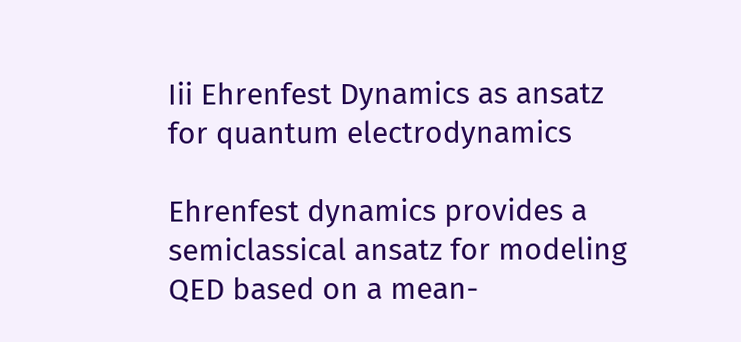Iii Ehrenfest Dynamics as ansatz for quantum electrodynamics

Ehrenfest dynamics provides a semiclassical ansatz for modeling QED based on a mean-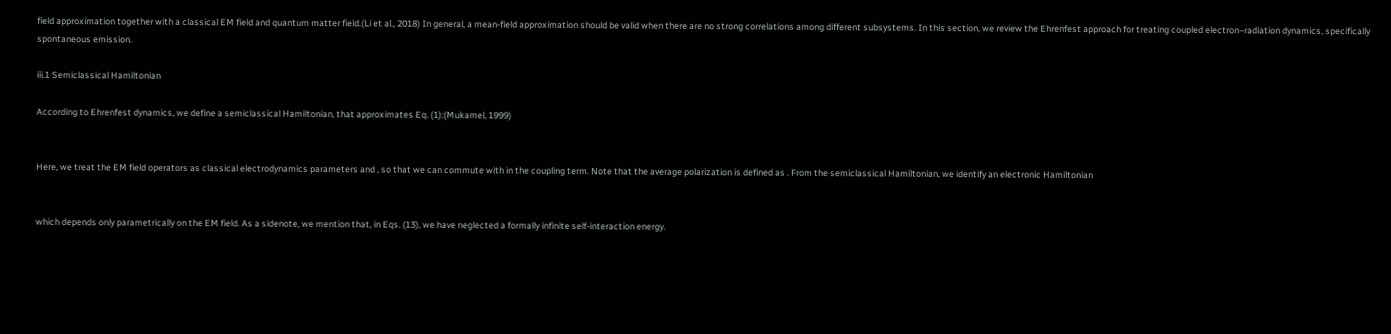field approximation together with a classical EM field and quantum matter field.(Li et al., 2018) In general, a mean-field approximation should be valid when there are no strong correlations among different subsystems. In this section, we review the Ehrenfest approach for treating coupled electron–radiation dynamics, specifically spontaneous emission.

iii.1 Semiclassical Hamiltonian

According to Ehrenfest dynamics, we define a semiclassical Hamiltonian, that approximates Eq. (1):(Mukamel, 1999)


Here, we treat the EM field operators as classical electrodynamics parameters and , so that we can commute with in the coupling term. Note that the average polarization is defined as . From the semiclassical Hamiltonian, we identify an electronic Hamiltonian


which depends only parametrically on the EM field. As a sidenote, we mention that, in Eqs. (13), we have neglected a formally infinite self-interaction energy.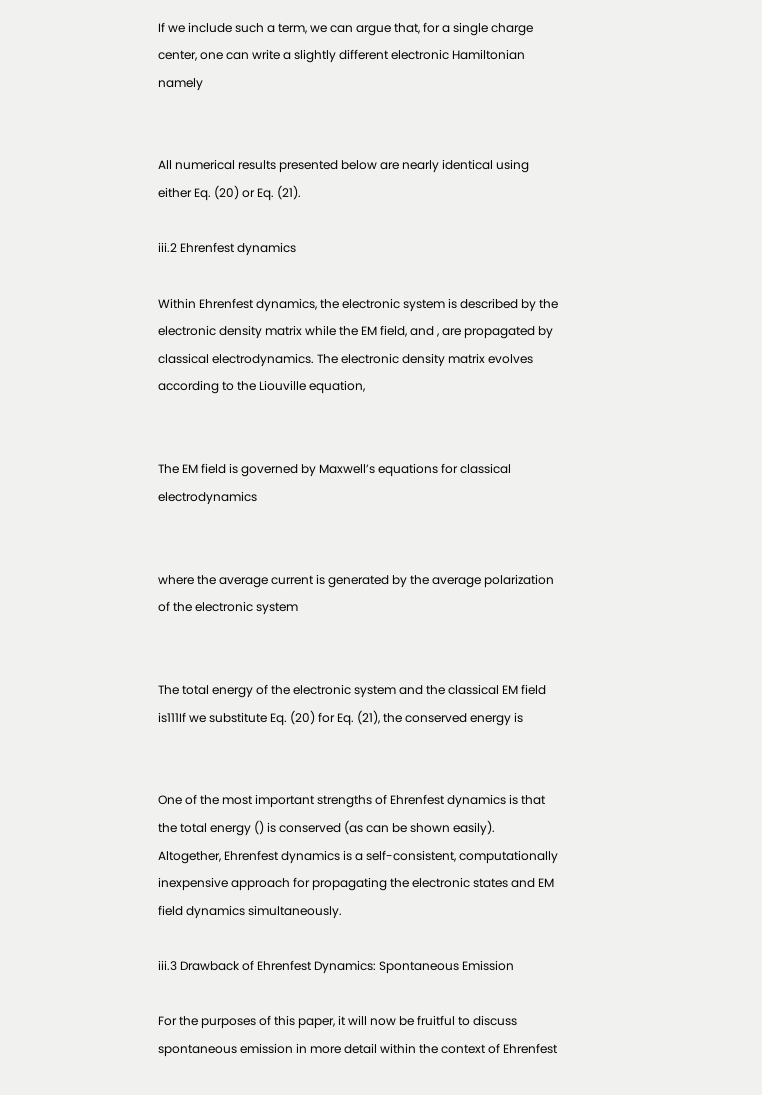If we include such a term, we can argue that, for a single charge center, one can write a slightly different electronic Hamiltonian namely


All numerical results presented below are nearly identical using either Eq. (20) or Eq. (21).

iii.2 Ehrenfest dynamics

Within Ehrenfest dynamics, the electronic system is described by the electronic density matrix while the EM field, and , are propagated by classical electrodynamics. The electronic density matrix evolves according to the Liouville equation,


The EM field is governed by Maxwell’s equations for classical electrodynamics


where the average current is generated by the average polarization of the electronic system


The total energy of the electronic system and the classical EM field is111If we substitute Eq. (20) for Eq. (21), the conserved energy is


One of the most important strengths of Ehrenfest dynamics is that the total energy () is conserved (as can be shown easily). Altogether, Ehrenfest dynamics is a self-consistent, computationally inexpensive approach for propagating the electronic states and EM field dynamics simultaneously.

iii.3 Drawback of Ehrenfest Dynamics: Spontaneous Emission

For the purposes of this paper, it will now be fruitful to discuss spontaneous emission in more detail within the context of Ehrenfest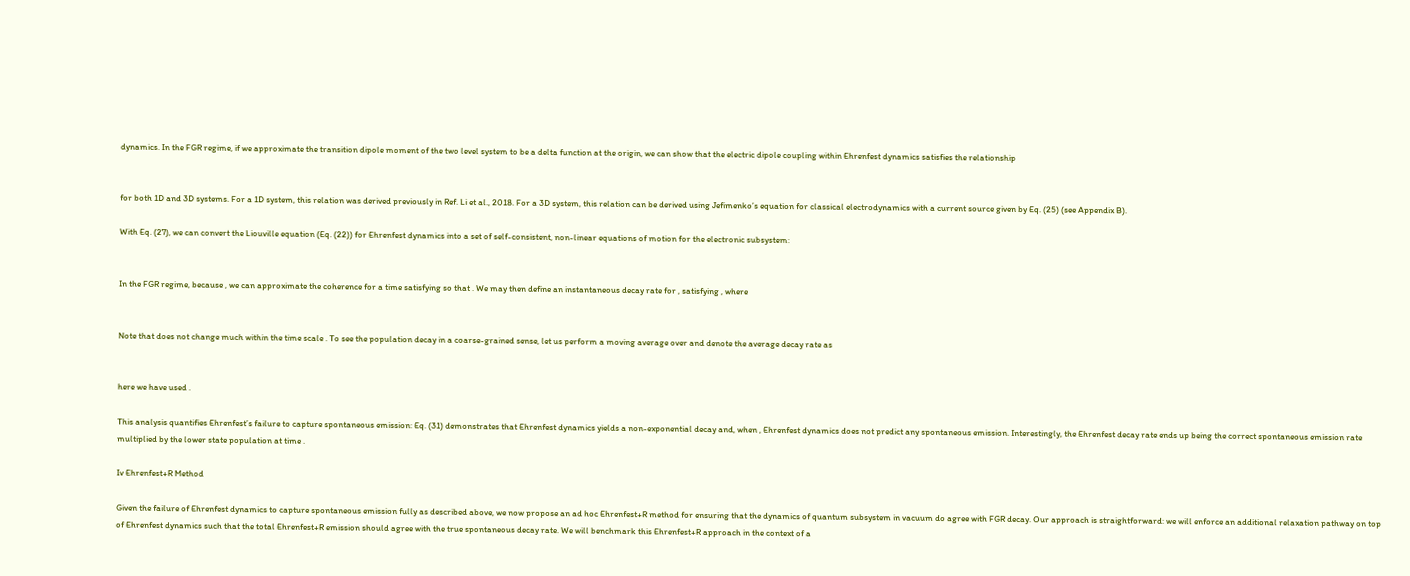dynamics. In the FGR regime, if we approximate the transition dipole moment of the two level system to be a delta function at the origin, we can show that the electric dipole coupling within Ehrenfest dynamics satisfies the relationship


for both 1D and 3D systems. For a 1D system, this relation was derived previously in Ref. Li et al., 2018. For a 3D system, this relation can be derived using Jefimenko’s equation for classical electrodynamics with a current source given by Eq. (25) (see Appendix B).

With Eq. (27), we can convert the Liouville equation (Eq. (22)) for Ehrenfest dynamics into a set of self-consistent, non-linear equations of motion for the electronic subsystem:


In the FGR regime, because , we can approximate the coherence for a time satisfying so that . We may then define an instantaneous decay rate for , satisfying , where


Note that does not change much within the time scale . To see the population decay in a coarse-grained sense, let us perform a moving average over and denote the average decay rate as


here we have used .

This analysis quantifies Ehrenfest’s failure to capture spontaneous emission: Eq. (31) demonstrates that Ehrenfest dynamics yields a non-exponential decay and, when , Ehrenfest dynamics does not predict any spontaneous emission. Interestingly, the Ehrenfest decay rate ends up being the correct spontaneous emission rate multiplied by the lower state population at time .

Iv Ehrenfest+R Method

Given the failure of Ehrenfest dynamics to capture spontaneous emission fully as described above, we now propose an ad hoc Ehrenfest+R method for ensuring that the dynamics of quantum subsystem in vacuum do agree with FGR decay. Our approach is straightforward: we will enforce an additional relaxation pathway on top of Ehrenfest dynamics such that the total Ehrenfest+R emission should agree with the true spontaneous decay rate. We will benchmark this Ehrenfest+R approach in the context of a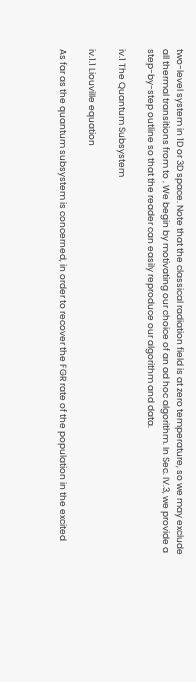two-level system in 1D or 3D space. Note that the classical radiation field is at zero temperature, so we may exclude all thermal transitions from to . We begin by motivating our choice of an ad hoc algorithm. In Sec. IV.3, we provide a step-by-step outline so that the reader can easily reproduce our algorithm and data.

iv.1 The Quantum Subsystem

iv.1.1 Liouville equation

As far as the quantum subsystem is concerned, in order to recover the FGR rate of the population in the excited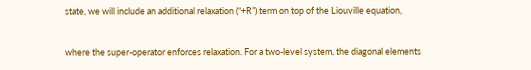state, we will include an additional relaxation (“+R”) term on top of the Liouville equation,


where the super-operator enforces relaxation. For a two-level system, the diagonal elements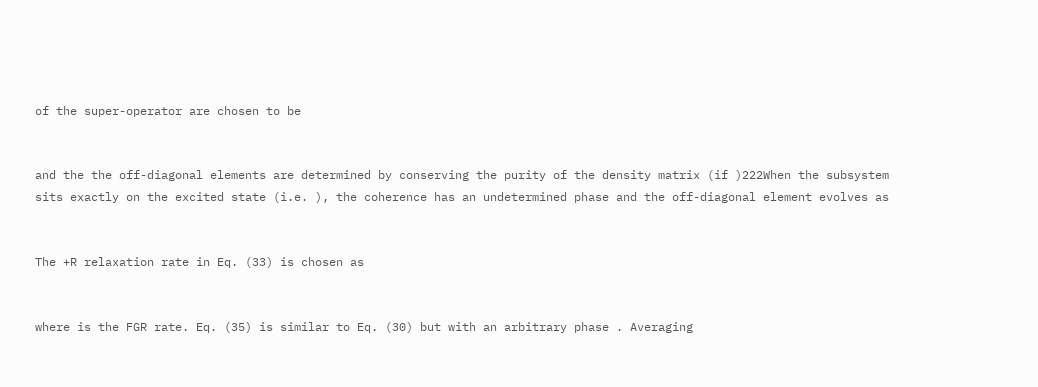of the super-operator are chosen to be


and the the off-diagonal elements are determined by conserving the purity of the density matrix (if )222When the subsystem sits exactly on the excited state (i.e. ), the coherence has an undetermined phase and the off-diagonal element evolves as


The +R relaxation rate in Eq. (33) is chosen as


where is the FGR rate. Eq. (35) is similar to Eq. (30) but with an arbitrary phase . Averaging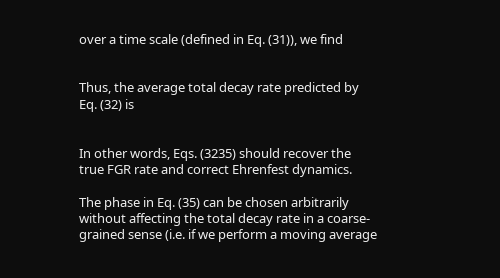over a time scale (defined in Eq. (31)), we find


Thus, the average total decay rate predicted by Eq. (32) is


In other words, Eqs. (3235) should recover the true FGR rate and correct Ehrenfest dynamics.

The phase in Eq. (35) can be chosen arbitrarily without affecting the total decay rate in a coarse-grained sense (i.e. if we perform a moving average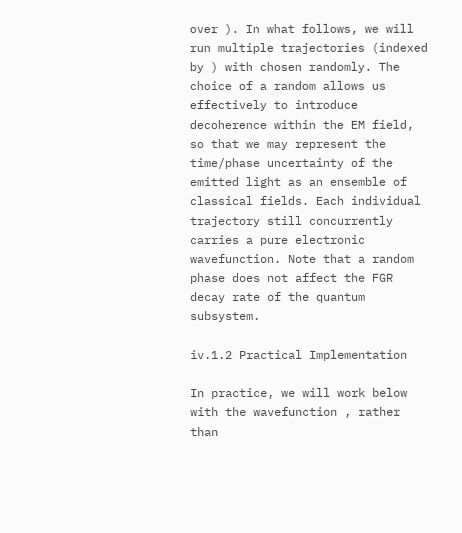over ). In what follows, we will run multiple trajectories (indexed by ) with chosen randomly. The choice of a random allows us effectively to introduce decoherence within the EM field, so that we may represent the time/phase uncertainty of the emitted light as an ensemble of classical fields. Each individual trajectory still concurrently carries a pure electronic wavefunction. Note that a random phase does not affect the FGR decay rate of the quantum subsystem.

iv.1.2 Practical Implementation

In practice, we will work below with the wavefunction , rather than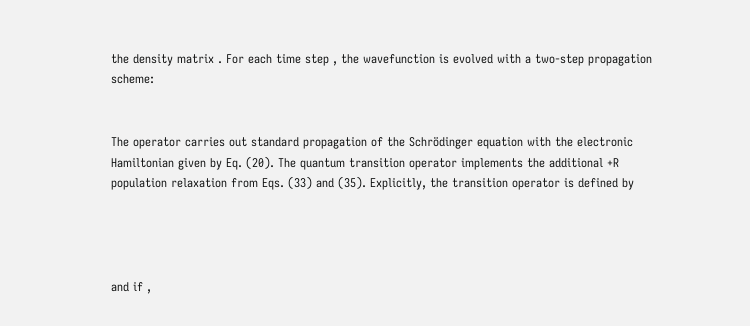the density matrix . For each time step , the wavefunction is evolved with a two-step propagation scheme:


The operator carries out standard propagation of the Schrödinger equation with the electronic Hamiltonian given by Eq. (20). The quantum transition operator implements the additional +R population relaxation from Eqs. (33) and (35). Explicitly, the transition operator is defined by




and if ,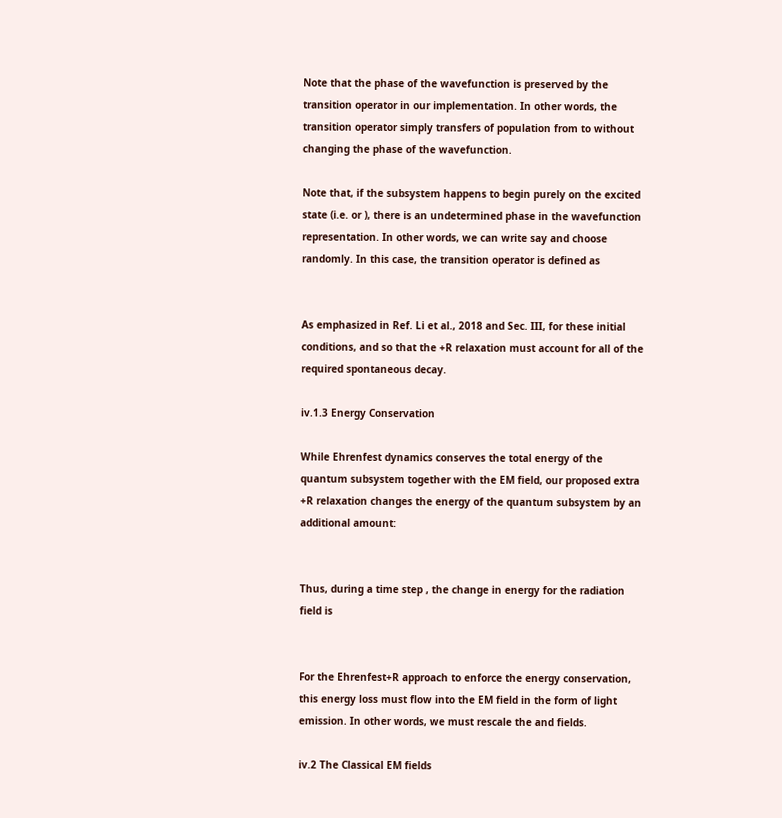Note that the phase of the wavefunction is preserved by the transition operator in our implementation. In other words, the transition operator simply transfers of population from to without changing the phase of the wavefunction.

Note that, if the subsystem happens to begin purely on the excited state (i.e. or ), there is an undetermined phase in the wavefunction representation. In other words, we can write say and choose randomly. In this case, the transition operator is defined as


As emphasized in Ref. Li et al., 2018 and Sec. III, for these initial conditions, and so that the +R relaxation must account for all of the required spontaneous decay.

iv.1.3 Energy Conservation

While Ehrenfest dynamics conserves the total energy of the quantum subsystem together with the EM field, our proposed extra +R relaxation changes the energy of the quantum subsystem by an additional amount:


Thus, during a time step , the change in energy for the radiation field is


For the Ehrenfest+R approach to enforce the energy conservation, this energy loss must flow into the EM field in the form of light emission. In other words, we must rescale the and fields.

iv.2 The Classical EM fields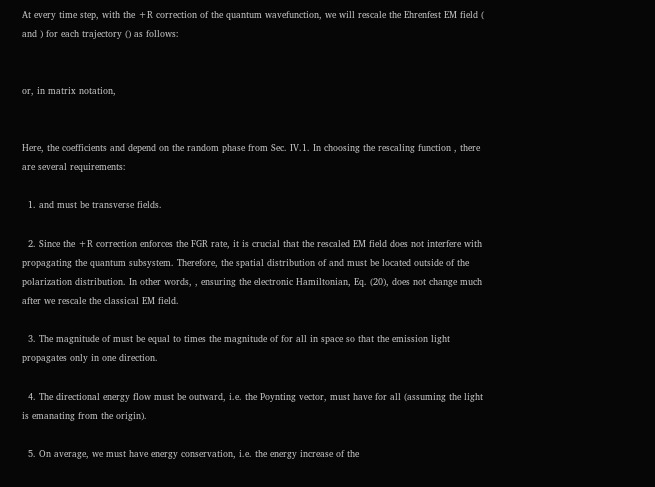At every time step, with the +R correction of the quantum wavefunction, we will rescale the Ehrenfest EM field ( and ) for each trajectory () as follows:


or, in matrix notation,


Here, the coefficients and depend on the random phase from Sec. IV.1. In choosing the rescaling function , there are several requirements:

  1. and must be transverse fields.

  2. Since the +R correction enforces the FGR rate, it is crucial that the rescaled EM field does not interfere with propagating the quantum subsystem. Therefore, the spatial distribution of and must be located outside of the polarization distribution. In other words, , ensuring the electronic Hamiltonian, Eq. (20), does not change much after we rescale the classical EM field.

  3. The magnitude of must be equal to times the magnitude of for all in space so that the emission light propagates only in one direction.

  4. The directional energy flow must be outward, i.e. the Poynting vector, must have for all (assuming the light is emanating from the origin).

  5. On average, we must have energy conservation, i.e. the energy increase of the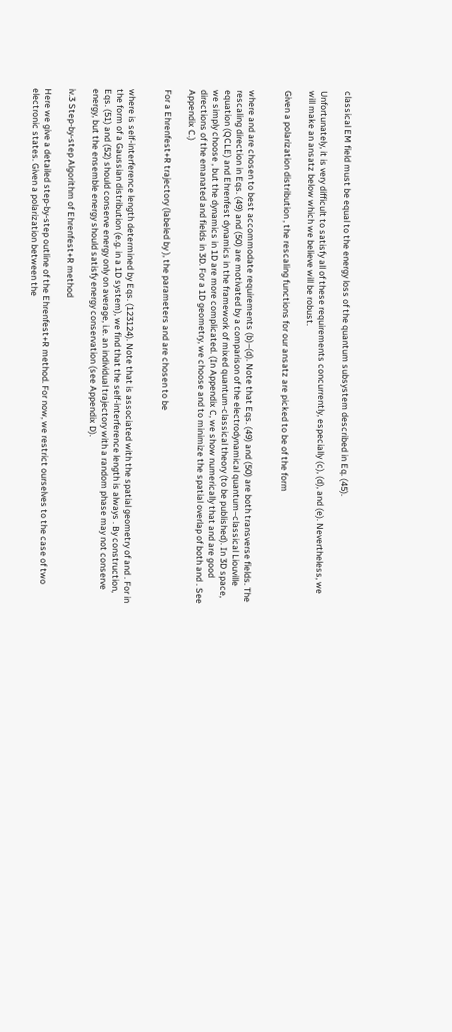classical EM field must be equal to the energy loss of the quantum subsystem described in Eq. (45).

Unfortunately, it is very difficult to satisfy all of these requirements concurrently, especially (c), (d), and (e). Nevertheless, we will make an ansatz below which we believe will be robust.

Given a polarization distribution , the rescaling functions for our ansatz are picked to be of the form


where and are chosen to best accommodate requirements (b)–(d). Note that Eqs. (49) and (50) are both transverse fields. The rescaling direction in Eqs. (49) and (50) are motivated by a comparison of the electrodynamical quantum–classical Liouville equation (QCLE) and Ehrenfest dynamics in the framework of mixed quantum-classical theory (to be published). In 3D space, we simply choose , but the dynamics in 1D are more complicated. (In Appendix C, we show numerically that and are good directions of the emanated and fields in 3D. For a 1D geometry, we choose and to minimize the spatial overlap of both and . See Appendix C.)

For a Ehrenfest+R trajectory (labeled by ), the parameters and are chosen to be


where is self-interference length determined by Eqs. (123124). Note that is associated with the spatial geometry of and . For in the form of a Gaussian distribution (e.g. in a 1D system), we find that the self-interference length is always . By construction, Eqs. (51) and (52) should conserve energy only on average, i.e. an individual trajectory with a random phase may not conserve energy, but the ensemble energy should satisfy energy conservation (see Appendix D).

iv.3 Step-by-step Algorithm of Ehrenfest+R method

Here we give a detailed step-by-step outline of the Ehrenfest+R method. For now, we restrict ourselves to the case of two electronic states. Given a polarization between the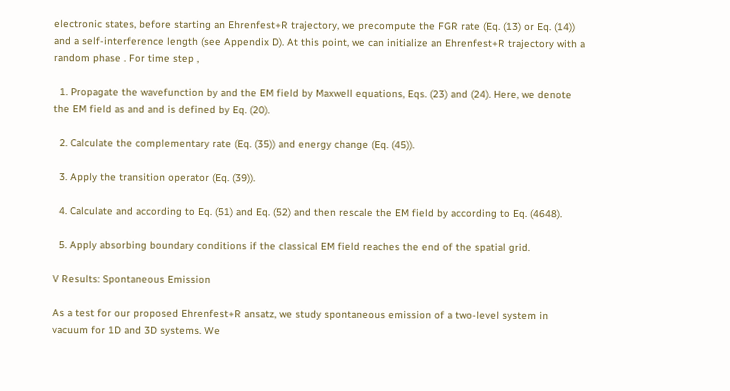electronic states, before starting an Ehrenfest+R trajectory, we precompute the FGR rate (Eq. (13) or Eq. (14)) and a self-interference length (see Appendix D). At this point, we can initialize an Ehrenfest+R trajectory with a random phase . For time step ,

  1. Propagate the wavefunction by and the EM field by Maxwell equations, Eqs. (23) and (24). Here, we denote the EM field as and and is defined by Eq. (20).

  2. Calculate the complementary rate (Eq. (35)) and energy change (Eq. (45)).

  3. Apply the transition operator (Eq. (39)).

  4. Calculate and according to Eq. (51) and Eq. (52) and then rescale the EM field by according to Eq. (4648).

  5. Apply absorbing boundary conditions if the classical EM field reaches the end of the spatial grid.

V Results: Spontaneous Emission

As a test for our proposed Ehrenfest+R ansatz, we study spontaneous emission of a two-level system in vacuum for 1D and 3D systems. We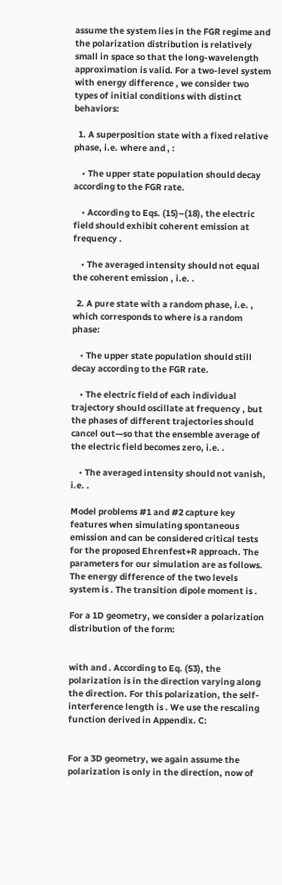assume the system lies in the FGR regime and the polarization distribution is relatively small in space so that the long-wavelength approximation is valid. For a two-level system with energy difference , we consider two types of initial conditions with distinct behaviors:

  1. A superposition state with a fixed relative phase, i.e. where and , :

    • The upper state population should decay according to the FGR rate.

    • According to Eqs. (15)–(18), the electric field should exhibit coherent emission at frequency .

    • The averaged intensity should not equal the coherent emission , i.e. .

  2. A pure state with a random phase, i.e. , which corresponds to where is a random phase:

    • The upper state population should still decay according to the FGR rate.

    • The electric field of each individual trajectory should oscillate at frequency , but the phases of different trajectories should cancel out—so that the ensemble average of the electric field becomes zero, i.e. .

    • The averaged intensity should not vanish, i.e. .

Model problems #1 and #2 capture key features when simulating spontaneous emission and can be considered critical tests for the proposed Ehrenfest+R approach. The parameters for our simulation are as follows. The energy difference of the two levels system is . The transition dipole moment is .

For a 1D geometry, we consider a polarization distribution of the form:


with and . According to Eq. (53), the polarization is in the direction varying along the direction. For this polarization, the self-interference length is . We use the rescaling function derived in Appendix. C:


For a 3D geometry, we again assume the polarization is only in the direction, now of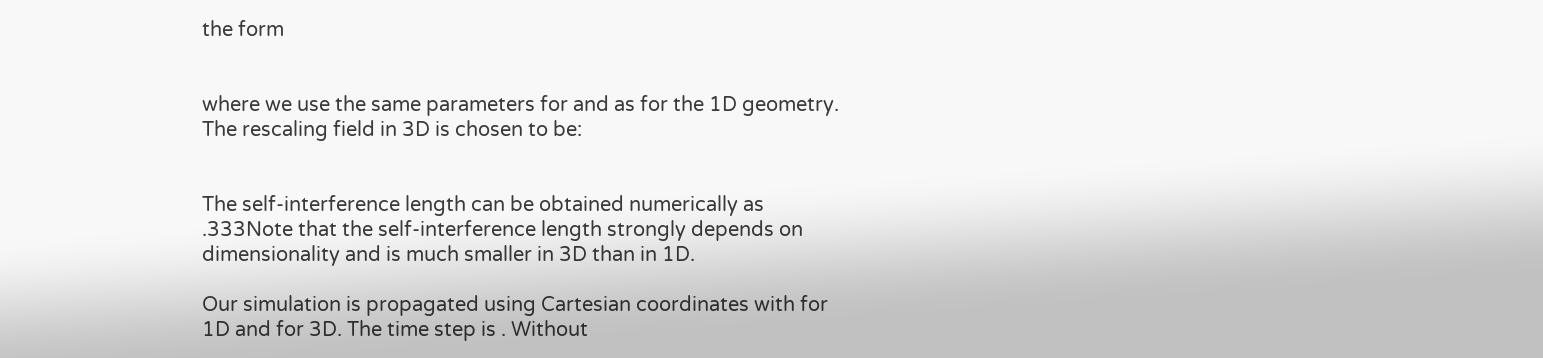the form


where we use the same parameters for and as for the 1D geometry. The rescaling field in 3D is chosen to be:


The self-interference length can be obtained numerically as .333Note that the self-interference length strongly depends on dimensionality and is much smaller in 3D than in 1D.

Our simulation is propagated using Cartesian coordinates with for 1D and for 3D. The time step is . Without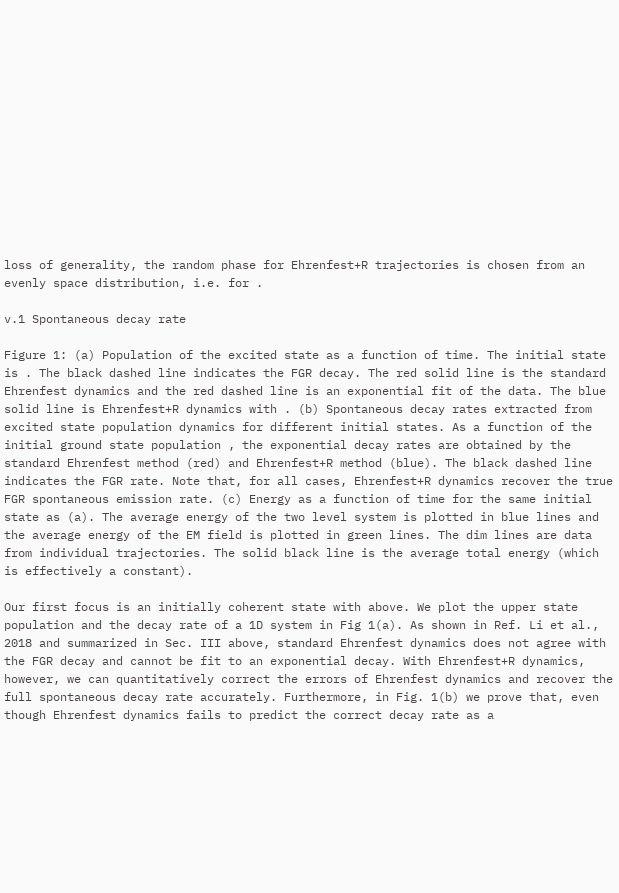loss of generality, the random phase for Ehrenfest+R trajectories is chosen from an evenly space distribution, i.e. for .

v.1 Spontaneous decay rate

Figure 1: (a) Population of the excited state as a function of time. The initial state is . The black dashed line indicates the FGR decay. The red solid line is the standard Ehrenfest dynamics and the red dashed line is an exponential fit of the data. The blue solid line is Ehrenfest+R dynamics with . (b) Spontaneous decay rates extracted from excited state population dynamics for different initial states. As a function of the initial ground state population , the exponential decay rates are obtained by the standard Ehrenfest method (red) and Ehrenfest+R method (blue). The black dashed line indicates the FGR rate. Note that, for all cases, Ehrenfest+R dynamics recover the true FGR spontaneous emission rate. (c) Energy as a function of time for the same initial state as (a). The average energy of the two level system is plotted in blue lines and the average energy of the EM field is plotted in green lines. The dim lines are data from individual trajectories. The solid black line is the average total energy (which is effectively a constant).

Our first focus is an initially coherent state with above. We plot the upper state population and the decay rate of a 1D system in Fig 1(a). As shown in Ref. Li et al., 2018 and summarized in Sec. III above, standard Ehrenfest dynamics does not agree with the FGR decay and cannot be fit to an exponential decay. With Ehrenfest+R dynamics, however, we can quantitatively correct the errors of Ehrenfest dynamics and recover the full spontaneous decay rate accurately. Furthermore, in Fig. 1(b) we prove that, even though Ehrenfest dynamics fails to predict the correct decay rate as a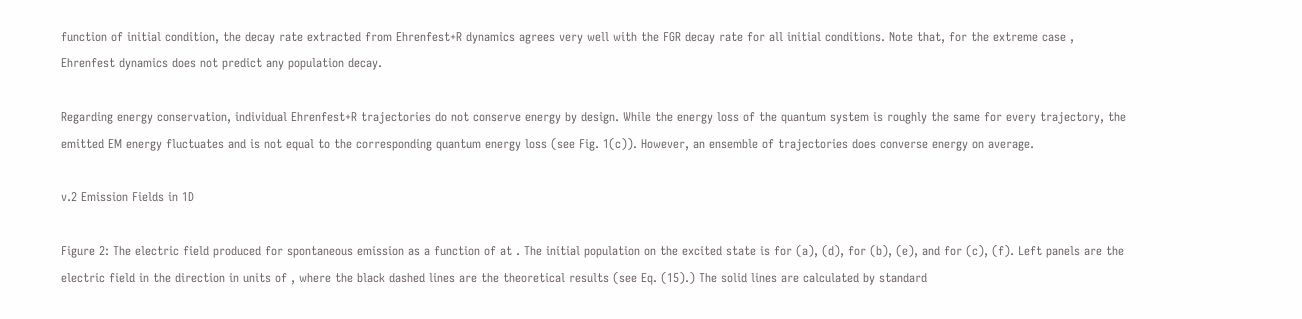function of initial condition, the decay rate extracted from Ehrenfest+R dynamics agrees very well with the FGR decay rate for all initial conditions. Note that, for the extreme case , Ehrenfest dynamics does not predict any population decay.

Regarding energy conservation, individual Ehrenfest+R trajectories do not conserve energy by design. While the energy loss of the quantum system is roughly the same for every trajectory, the emitted EM energy fluctuates and is not equal to the corresponding quantum energy loss (see Fig. 1(c)). However, an ensemble of trajectories does converse energy on average.

v.2 Emission Fields in 1D

Figure 2: The electric field produced for spontaneous emission as a function of at . The initial population on the excited state is for (a), (d), for (b), (e), and for (c), (f). Left panels are the electric field in the direction in units of , where the black dashed lines are the theoretical results (see Eq. (15).) The solid lines are calculated by standard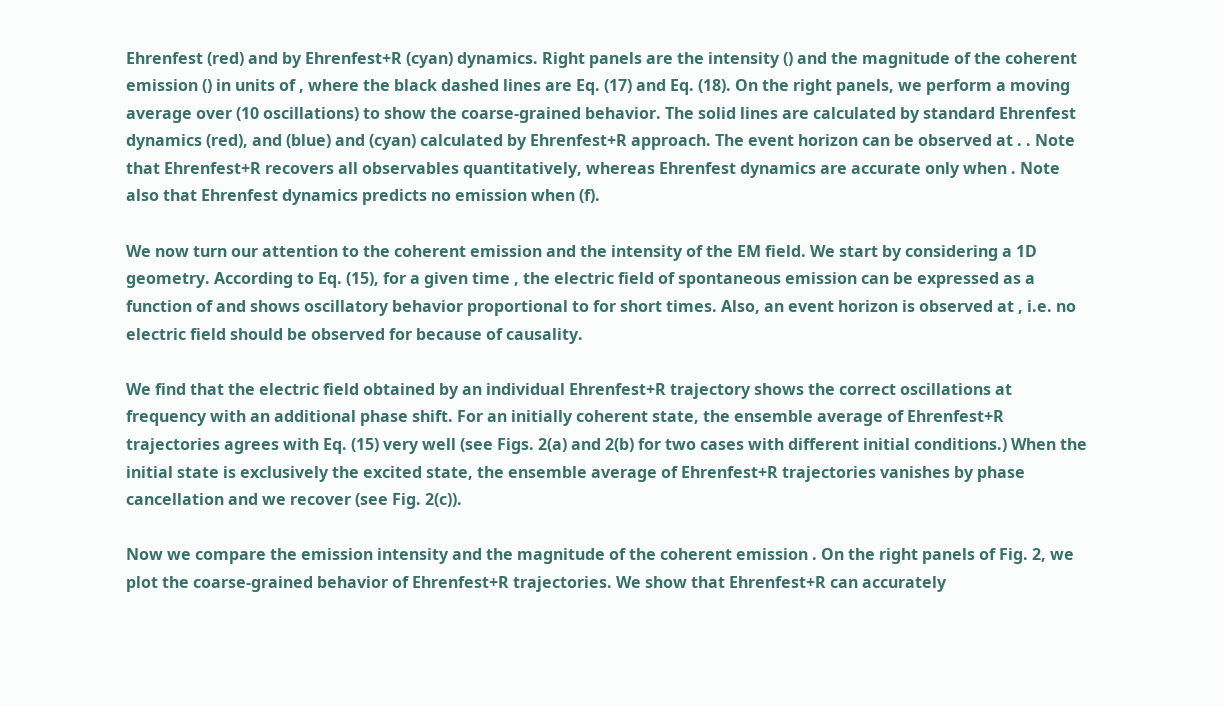Ehrenfest (red) and by Ehrenfest+R (cyan) dynamics. Right panels are the intensity () and the magnitude of the coherent emission () in units of , where the black dashed lines are Eq. (17) and Eq. (18). On the right panels, we perform a moving average over (10 oscillations) to show the coarse-grained behavior. The solid lines are calculated by standard Ehrenfest dynamics (red), and (blue) and (cyan) calculated by Ehrenfest+R approach. The event horizon can be observed at . . Note that Ehrenfest+R recovers all observables quantitatively, whereas Ehrenfest dynamics are accurate only when . Note also that Ehrenfest dynamics predicts no emission when (f).

We now turn our attention to the coherent emission and the intensity of the EM field. We start by considering a 1D geometry. According to Eq. (15), for a given time , the electric field of spontaneous emission can be expressed as a function of and shows oscillatory behavior proportional to for short times. Also, an event horizon is observed at , i.e. no electric field should be observed for because of causality.

We find that the electric field obtained by an individual Ehrenfest+R trajectory shows the correct oscillations at frequency with an additional phase shift. For an initially coherent state, the ensemble average of Ehrenfest+R trajectories agrees with Eq. (15) very well (see Figs. 2(a) and 2(b) for two cases with different initial conditions.) When the initial state is exclusively the excited state, the ensemble average of Ehrenfest+R trajectories vanishes by phase cancellation and we recover (see Fig. 2(c)).

Now we compare the emission intensity and the magnitude of the coherent emission . On the right panels of Fig. 2, we plot the coarse-grained behavior of Ehrenfest+R trajectories. We show that Ehrenfest+R can accurately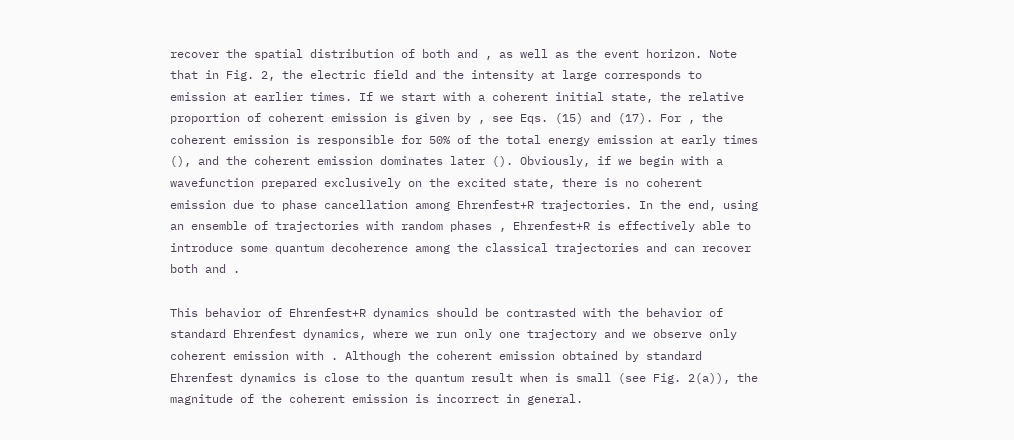recover the spatial distribution of both and , as well as the event horizon. Note that in Fig. 2, the electric field and the intensity at large corresponds to emission at earlier times. If we start with a coherent initial state, the relative proportion of coherent emission is given by , see Eqs. (15) and (17). For , the coherent emission is responsible for 50% of the total energy emission at early times (), and the coherent emission dominates later (). Obviously, if we begin with a wavefunction prepared exclusively on the excited state, there is no coherent emission due to phase cancellation among Ehrenfest+R trajectories. In the end, using an ensemble of trajectories with random phases , Ehrenfest+R is effectively able to introduce some quantum decoherence among the classical trajectories and can recover both and .

This behavior of Ehrenfest+R dynamics should be contrasted with the behavior of standard Ehrenfest dynamics, where we run only one trajectory and we observe only coherent emission with . Although the coherent emission obtained by standard Ehrenfest dynamics is close to the quantum result when is small (see Fig. 2(a)), the magnitude of the coherent emission is incorrect in general.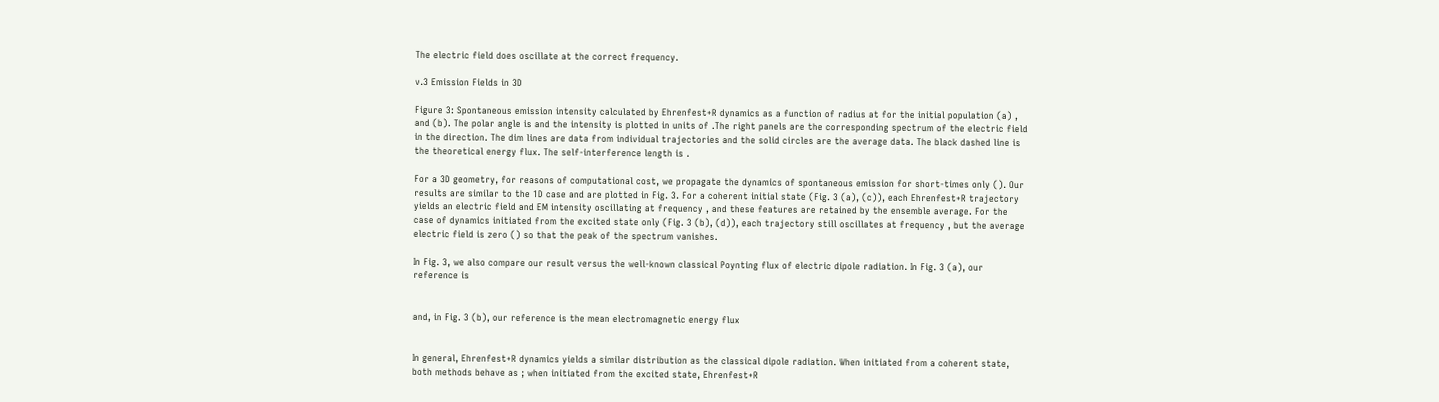The electric field does oscillate at the correct frequency.

v.3 Emission Fields in 3D

Figure 3: Spontaneous emission intensity calculated by Ehrenfest+R dynamics as a function of radius at for the initial population (a) , and (b). The polar angle is and the intensity is plotted in units of .The right panels are the corresponding spectrum of the electric field in the direction. The dim lines are data from individual trajectories and the solid circles are the average data. The black dashed line is the theoretical energy flux. The self-interference length is .

For a 3D geometry, for reasons of computational cost, we propagate the dynamics of spontaneous emission for short-times only (). Our results are similar to the 1D case and are plotted in Fig. 3. For a coherent initial state (Fig. 3 (a), (c)), each Ehrenfest+R trajectory yields an electric field and EM intensity oscillating at frequency , and these features are retained by the ensemble average. For the case of dynamics initiated from the excited state only (Fig. 3 (b), (d)), each trajectory still oscillates at frequency , but the average electric field is zero () so that the peak of the spectrum vanishes.

In Fig. 3, we also compare our result versus the well-known classical Poynting flux of electric dipole radiation. In Fig. 3 (a), our reference is


and, in Fig. 3 (b), our reference is the mean electromagnetic energy flux


In general, Ehrenfest+R dynamics yields a similar distribution as the classical dipole radiation. When initiated from a coherent state, both methods behave as ; when initiated from the excited state, Ehrenfest+R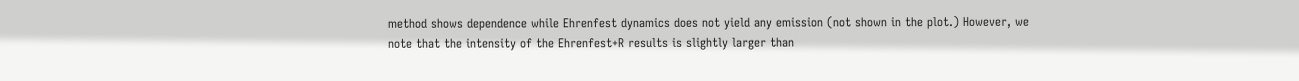method shows dependence while Ehrenfest dynamics does not yield any emission (not shown in the plot.) However, we note that the intensity of the Ehrenfest+R results is slightly larger than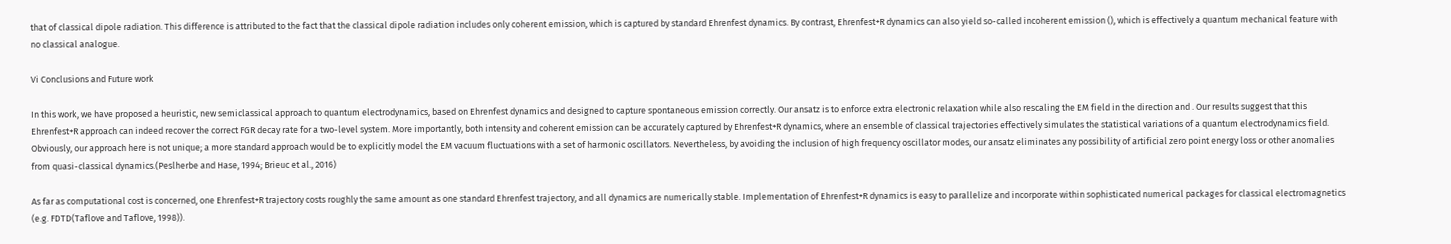that of classical dipole radiation. This difference is attributed to the fact that the classical dipole radiation includes only coherent emission, which is captured by standard Ehrenfest dynamics. By contrast, Ehrenfest+R dynamics can also yield so-called incoherent emission (), which is effectively a quantum mechanical feature with no classical analogue.

Vi Conclusions and Future work

In this work, we have proposed a heuristic, new semiclassical approach to quantum electrodynamics, based on Ehrenfest dynamics and designed to capture spontaneous emission correctly. Our ansatz is to enforce extra electronic relaxation while also rescaling the EM field in the direction and . Our results suggest that this Ehrenfest+R approach can indeed recover the correct FGR decay rate for a two-level system. More importantly, both intensity and coherent emission can be accurately captured by Ehrenfest+R dynamics, where an ensemble of classical trajectories effectively simulates the statistical variations of a quantum electrodynamics field. Obviously, our approach here is not unique; a more standard approach would be to explicitly model the EM vacuum fluctuations with a set of harmonic oscillators. Nevertheless, by avoiding the inclusion of high frequency oscillator modes, our ansatz eliminates any possibility of artificial zero point energy loss or other anomalies from quasi-classical dynamics.(Peslherbe and Hase, 1994; Brieuc et al., 2016)

As far as computational cost is concerned, one Ehrenfest+R trajectory costs roughly the same amount as one standard Ehrenfest trajectory, and all dynamics are numerically stable. Implementation of Ehrenfest+R dynamics is easy to parallelize and incorporate within sophisticated numerical packages for classical electromagnetics (e.g. FDTD(Taflove and Taflove, 1998)).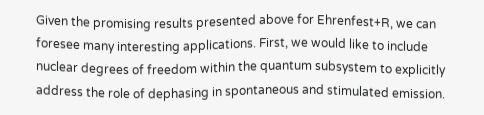Given the promising results presented above for Ehrenfest+R, we can foresee many interesting applications. First, we would like to include nuclear degrees of freedom within the quantum subsystem to explicitly address the role of dephasing in spontaneous and stimulated emission.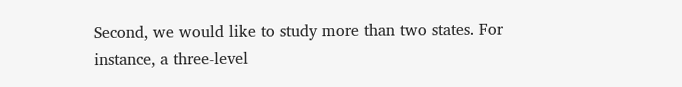Second, we would like to study more than two states. For instance, a three-level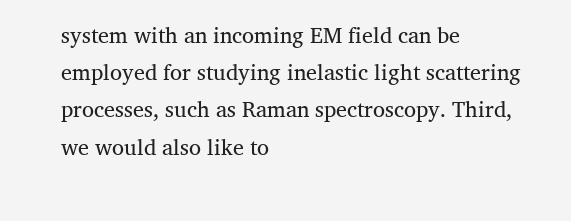system with an incoming EM field can be employed for studying inelastic light scattering processes, such as Raman spectroscopy. Third, we would also like to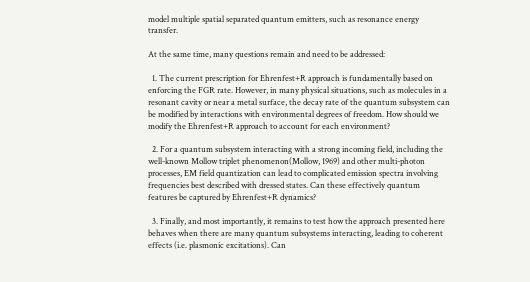model multiple spatial separated quantum emitters, such as resonance energy transfer.

At the same time, many questions remain and need to be addressed:

  1. The current prescription for Ehrenfest+R approach is fundamentally based on enforcing the FGR rate. However, in many physical situations, such as molecules in a resonant cavity or near a metal surface, the decay rate of the quantum subsystem can be modified by interactions with environmental degrees of freedom. How should we modify the Ehrenfest+R approach to account for each environment?

  2. For a quantum subsystem interacting with a strong incoming field, including the well-known Mollow triplet phenomenon(Mollow, 1969) and other multi-photon processes, EM field quantization can lead to complicated emission spectra involving frequencies best described with dressed states. Can these effectively quantum features be captured by Ehrenfest+R dynamics?

  3. Finally, and most importantly, it remains to test how the approach presented here behaves when there are many quantum subsystems interacting, leading to coherent effects (i.e. plasmonic excitations). Can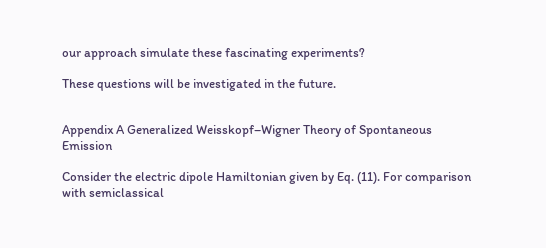our approach simulate these fascinating experiments?

These questions will be investigated in the future.


Appendix A Generalized Weisskopf–Wigner Theory of Spontaneous Emission

Consider the electric dipole Hamiltonian given by Eq. (11). For comparison with semiclassical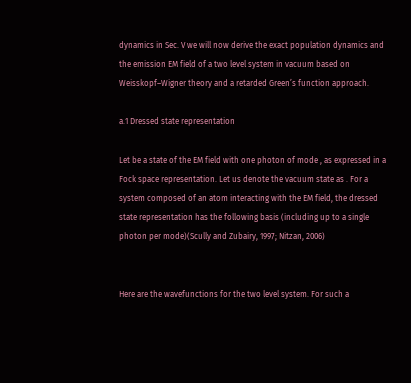dynamics in Sec. V we will now derive the exact population dynamics and the emission EM field of a two level system in vacuum based on Weisskopf–Wigner theory and a retarded Green’s function approach.

a.1 Dressed state representation

Let be a state of the EM field with one photon of mode , as expressed in a Fock space representation. Let us denote the vacuum state as . For a system composed of an atom interacting with the EM field, the dressed state representation has the following basis (including up to a single photon per mode)(Scully and Zubairy, 1997; Nitzan, 2006)


Here are the wavefunctions for the two level system. For such a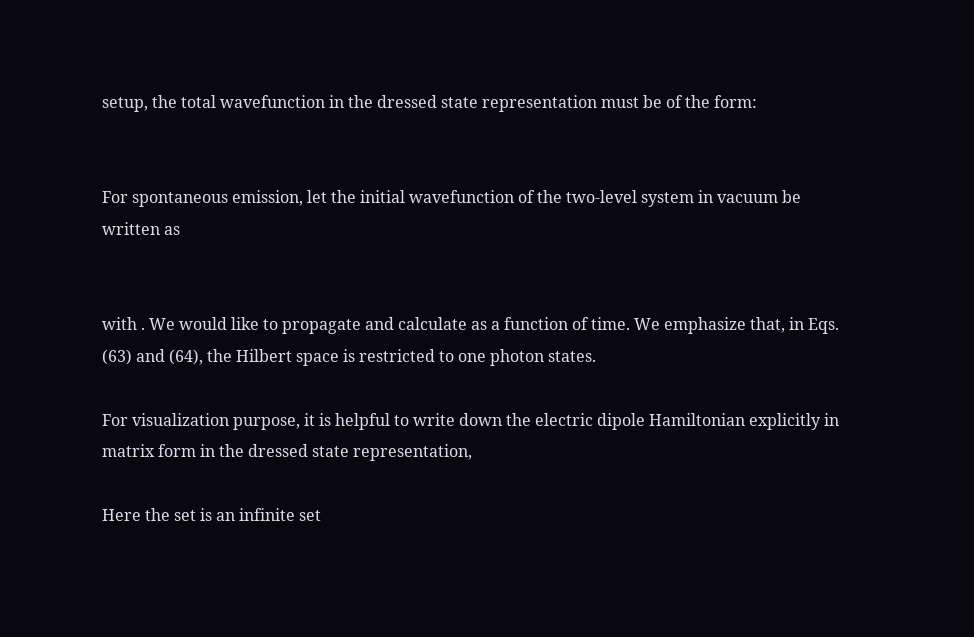setup, the total wavefunction in the dressed state representation must be of the form:


For spontaneous emission, let the initial wavefunction of the two-level system in vacuum be written as


with . We would like to propagate and calculate as a function of time. We emphasize that, in Eqs. (63) and (64), the Hilbert space is restricted to one photon states.

For visualization purpose, it is helpful to write down the electric dipole Hamiltonian explicitly in matrix form in the dressed state representation,

Here the set is an infinite set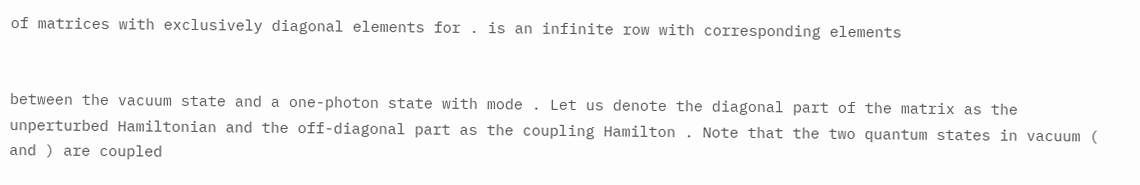of matrices with exclusively diagonal elements for . is an infinite row with corresponding elements


between the vacuum state and a one-photon state with mode . Let us denote the diagonal part of the matrix as the unperturbed Hamiltonian and the off-diagonal part as the coupling Hamilton . Note that the two quantum states in vacuum ( and ) are coupled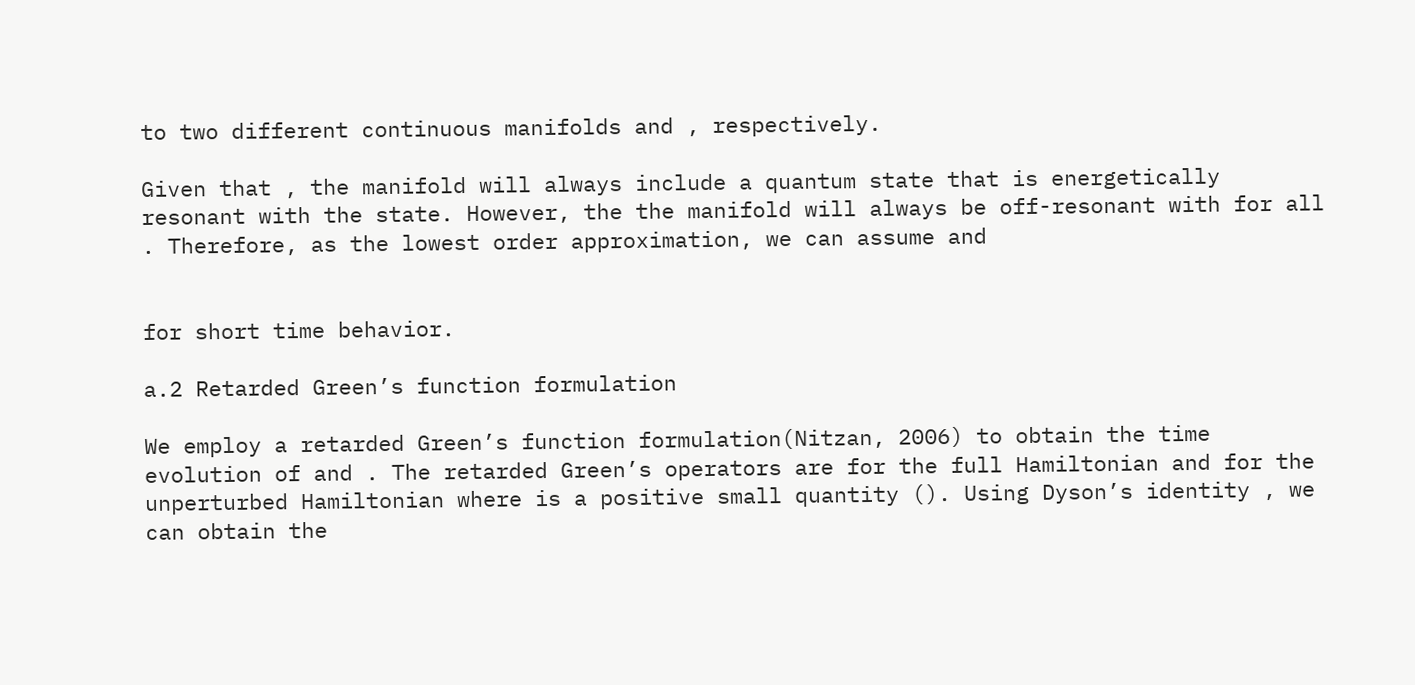to two different continuous manifolds and , respectively.

Given that , the manifold will always include a quantum state that is energetically resonant with the state. However, the the manifold will always be off-resonant with for all . Therefore, as the lowest order approximation, we can assume and


for short time behavior.

a.2 Retarded Green’s function formulation

We employ a retarded Green’s function formulation(Nitzan, 2006) to obtain the time evolution of and . The retarded Green’s operators are for the full Hamiltonian and for the unperturbed Hamiltonian where is a positive small quantity (). Using Dyson’s identity , we can obtain the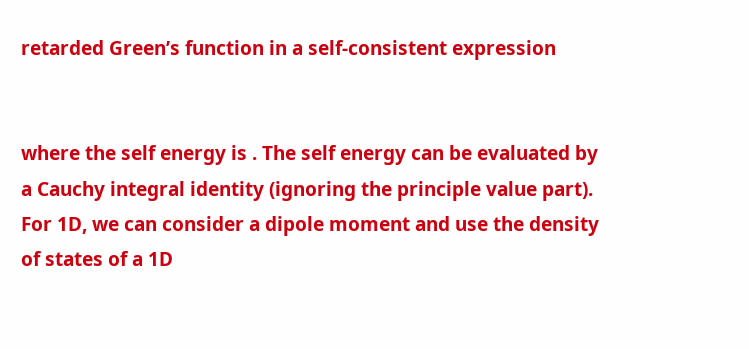retarded Green’s function in a self-consistent expression


where the self energy is . The self energy can be evaluated by a Cauchy integral identity (ignoring the principle value part). For 1D, we can consider a dipole moment and use the density of states of a 1D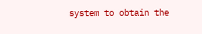system to obtain the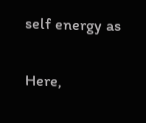self energy as

Here,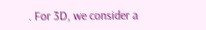. For 3D, we consider a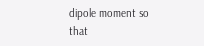dipole moment so that